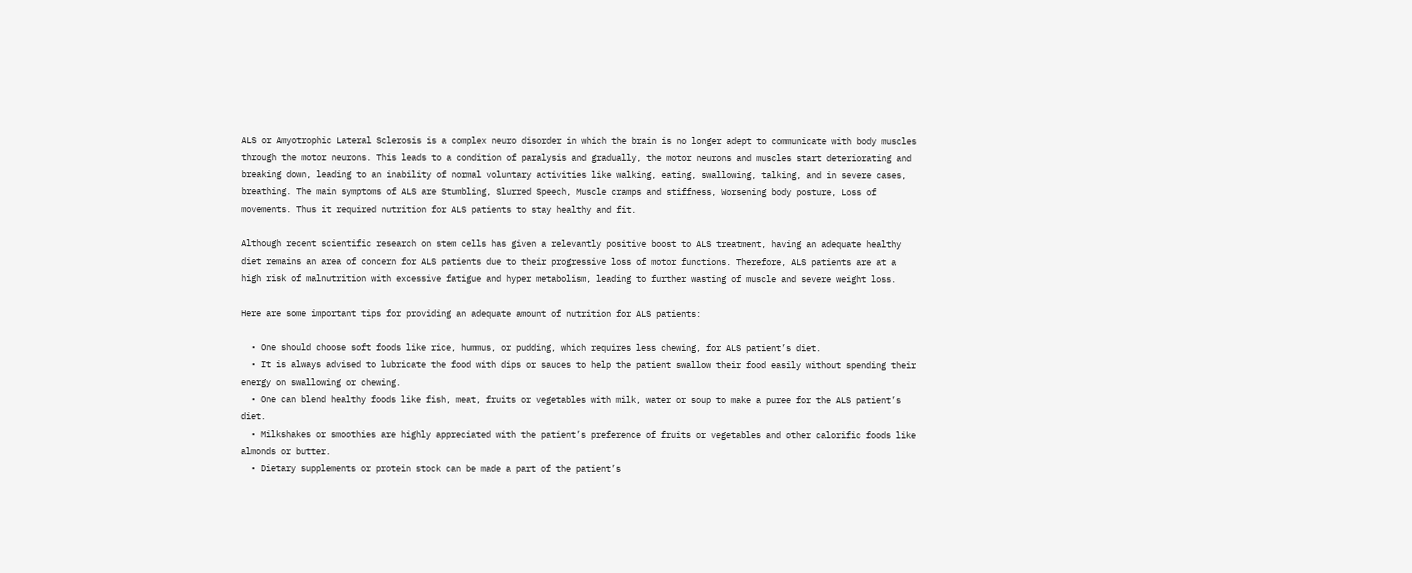ALS or Amyotrophic Lateral Sclerosis is a complex neuro disorder in which the brain is no longer adept to communicate with body muscles through the motor neurons. This leads to a condition of paralysis and gradually, the motor neurons and muscles start deteriorating and breaking down, leading to an inability of normal voluntary activities like walking, eating, swallowing, talking, and in severe cases, breathing. The main symptoms of ALS are Stumbling, Slurred Speech, Muscle cramps and stiffness, Worsening body posture, Loss of movements. Thus it required nutrition for ALS patients to stay healthy and fit.

Although recent scientific research on stem cells has given a relevantly positive boost to ALS treatment, having an adequate healthy diet remains an area of concern for ALS patients due to their progressive loss of motor functions. Therefore, ALS patients are at a high risk of malnutrition with excessive fatigue and hyper metabolism, leading to further wasting of muscle and severe weight loss.

Here are some important tips for providing an adequate amount of nutrition for ALS patients:

  • One should choose soft foods like rice, hummus, or pudding, which requires less chewing, for ALS patient’s diet.
  • It is always advised to lubricate the food with dips or sauces to help the patient swallow their food easily without spending their energy on swallowing or chewing.
  • One can blend healthy foods like fish, meat, fruits or vegetables with milk, water or soup to make a puree for the ALS patient’s diet.
  • Milkshakes or smoothies are highly appreciated with the patient’s preference of fruits or vegetables and other calorific foods like almonds or butter.
  • Dietary supplements or protein stock can be made a part of the patient’s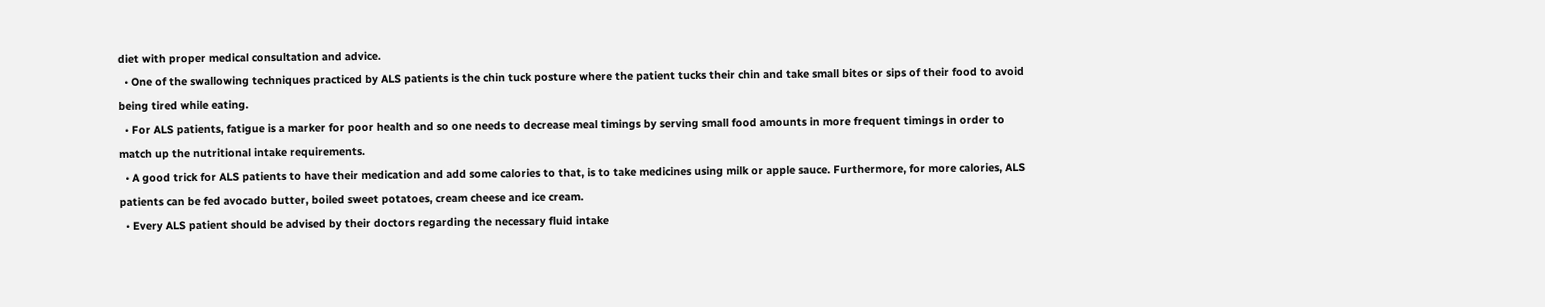diet with proper medical consultation and advice.
  • One of the swallowing techniques practiced by ALS patients is the chin tuck posture where the patient tucks their chin and take small bites or sips of their food to avoid being tired while eating.
  • For ALS patients, fatigue is a marker for poor health and so one needs to decrease meal timings by serving small food amounts in more frequent timings in order to match up the nutritional intake requirements.
  • A good trick for ALS patients to have their medication and add some calories to that, is to take medicines using milk or apple sauce. Furthermore, for more calories, ALS patients can be fed avocado butter, boiled sweet potatoes, cream cheese and ice cream.
  • Every ALS patient should be advised by their doctors regarding the necessary fluid intake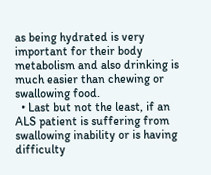as being hydrated is very important for their body metabolism and also drinking is much easier than chewing or swallowing food.
  • Last but not the least, if an ALS patient is suffering from swallowing inability or is having difficulty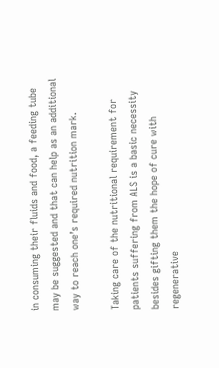in consuming their fluids and food, a feeding tube may be suggested and that can help as an additional way to reach one’s required nutrition mark.

Taking care of the nutritional requirement for patients suffering from ALS is a basic necessity besides gifting them the hope of cure with regenerative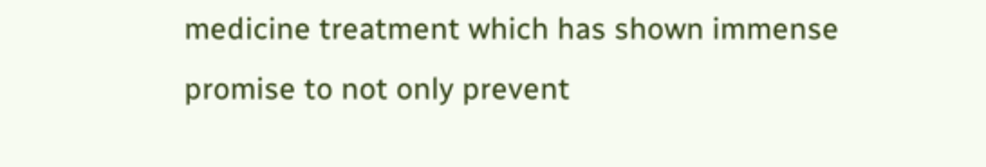medicine treatment which has shown immense promise to not only prevent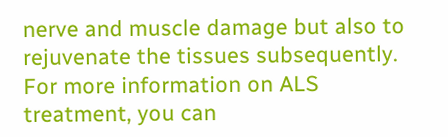nerve and muscle damage but also to rejuvenate the tissues subsequently. For more information on ALS treatment, you can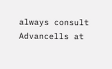always consult Advancells at